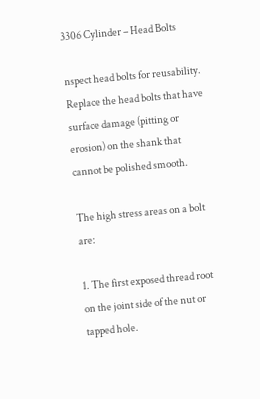3306 Cylinder – Head Bolts

nspect head bolts for reusability. Replace the head bolts that have surface damage (pitting or erosion) on the shank that cannot be polished smooth.

The high stress areas on a bolt are:

1. The first exposed thread root on the joint side of the nut or tapped hole.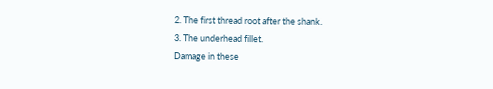2. The first thread root after the shank.
3. The underhead fillet.
Damage in these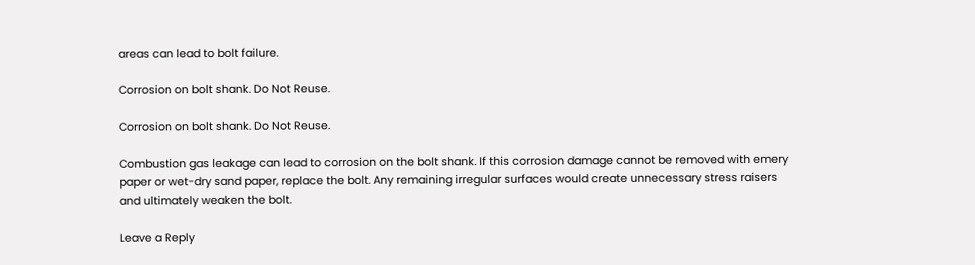areas can lead to bolt failure.

Corrosion on bolt shank. Do Not Reuse.

Corrosion on bolt shank. Do Not Reuse.

Combustion gas leakage can lead to corrosion on the bolt shank. If this corrosion damage cannot be removed with emery paper or wet-dry sand paper, replace the bolt. Any remaining irregular surfaces would create unnecessary stress raisers and ultimately weaken the bolt.

Leave a Reply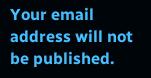Your email address will not be published.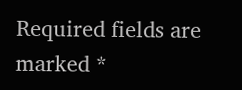Required fields are marked *